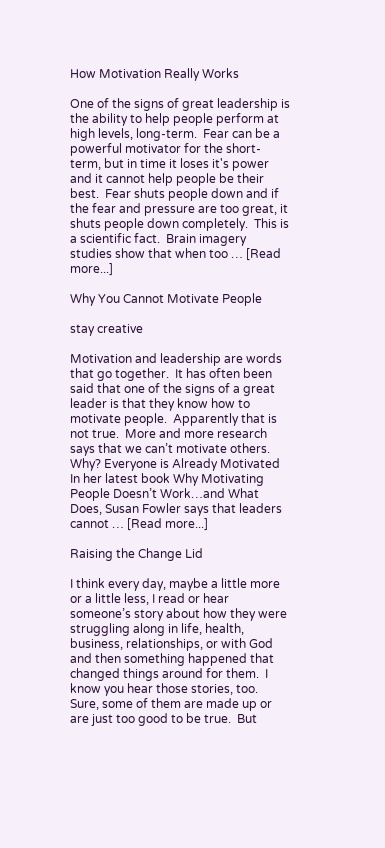How Motivation Really Works

One of the signs of great leadership is the ability to help people perform at high levels, long-term.  Fear can be a powerful motivator for the short-term, but in time it loses it's power and it cannot help people be their best.  Fear shuts people down and if the fear and pressure are too great, it shuts people down completely.  This is a scientific fact.  Brain imagery studies show that when too … [Read more...]

Why You Cannot Motivate People

stay creative

Motivation and leadership are words that go together.  It has often been said that one of the signs of a great leader is that they know how to motivate people.  Apparently that is not true.  More and more research says that we can’t motivate others.  Why? Everyone is Already Motivated In her latest book Why Motivating People Doesn’t Work…and What Does, Susan Fowler says that leaders cannot … [Read more...]

Raising the Change Lid

I think every day, maybe a little more or a little less, I read or hear someone’s story about how they were struggling along in life, health, business, relationships, or with God and then something happened that changed things around for them.  I know you hear those stories, too.  Sure, some of them are made up or are just too good to be true.  But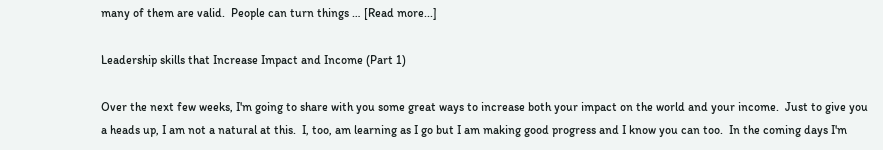many of them are valid.  People can turn things … [Read more...]

Leadership skills that Increase Impact and Income (Part 1)

Over the next few weeks, I'm going to share with you some great ways to increase both your impact on the world and your income.  Just to give you a heads up, I am not a natural at this.  I, too, am learning as I go but I am making good progress and I know you can too.  In the coming days I'm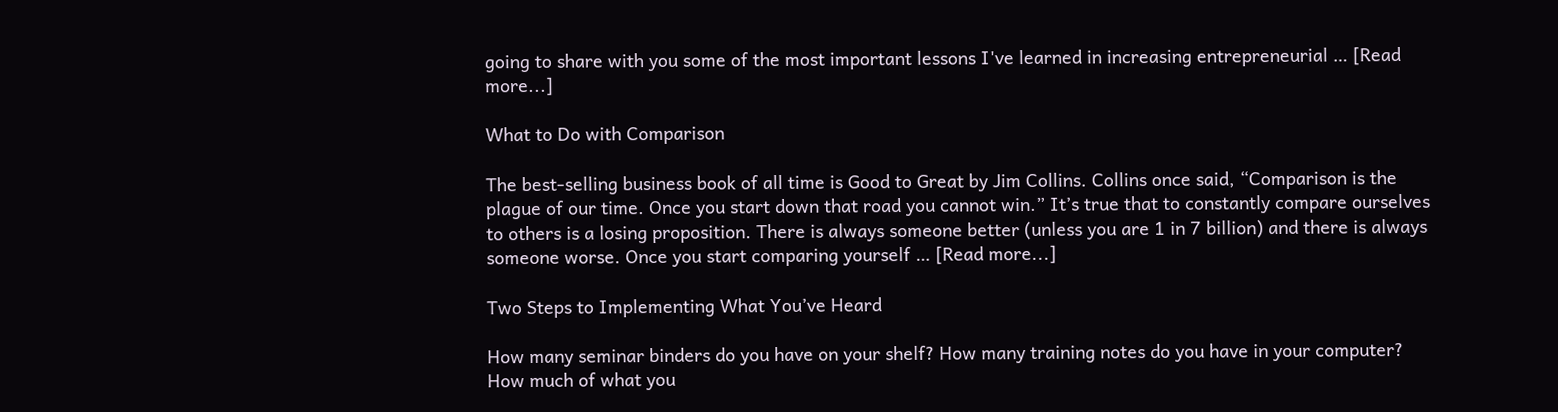going to share with you some of the most important lessons I've learned in increasing entrepreneurial … [Read more...]

What to Do with Comparison

The best-selling business book of all time is Good to Great by Jim Collins. Collins once said, “Comparison is the plague of our time. Once you start down that road you cannot win.” It’s true that to constantly compare ourselves to others is a losing proposition. There is always someone better (unless you are 1 in 7 billion) and there is always someone worse. Once you start comparing yourself … [Read more...]

Two Steps to Implementing What You’ve Heard

How many seminar binders do you have on your shelf? How many training notes do you have in your computer? How much of what you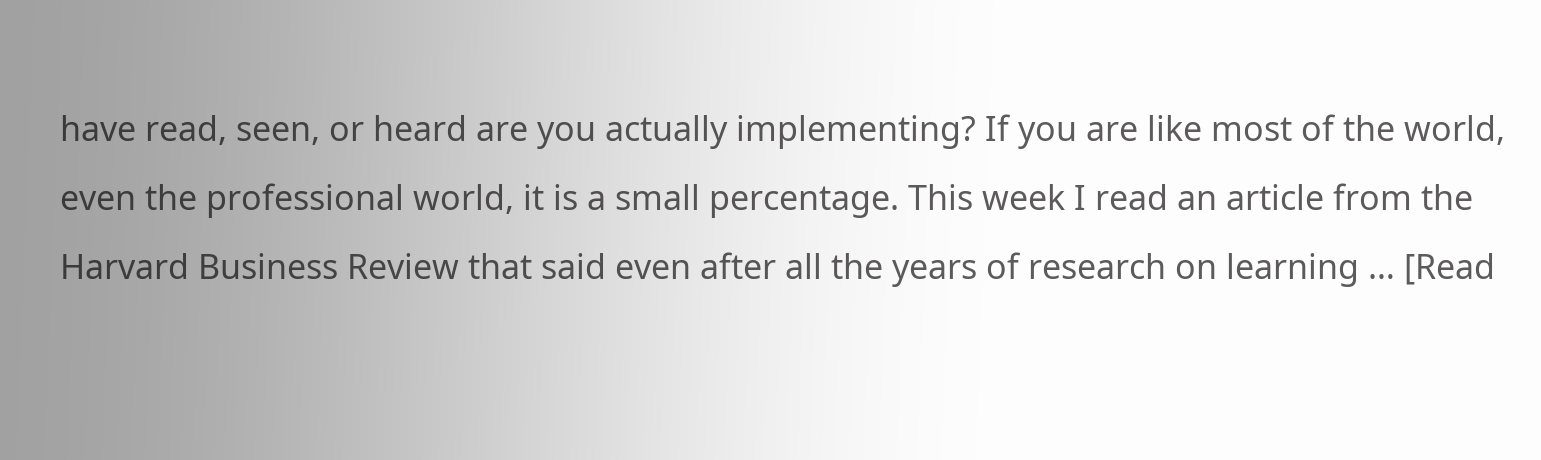have read, seen, or heard are you actually implementing? If you are like most of the world, even the professional world, it is a small percentage. This week I read an article from the Harvard Business Review that said even after all the years of research on learning … [Read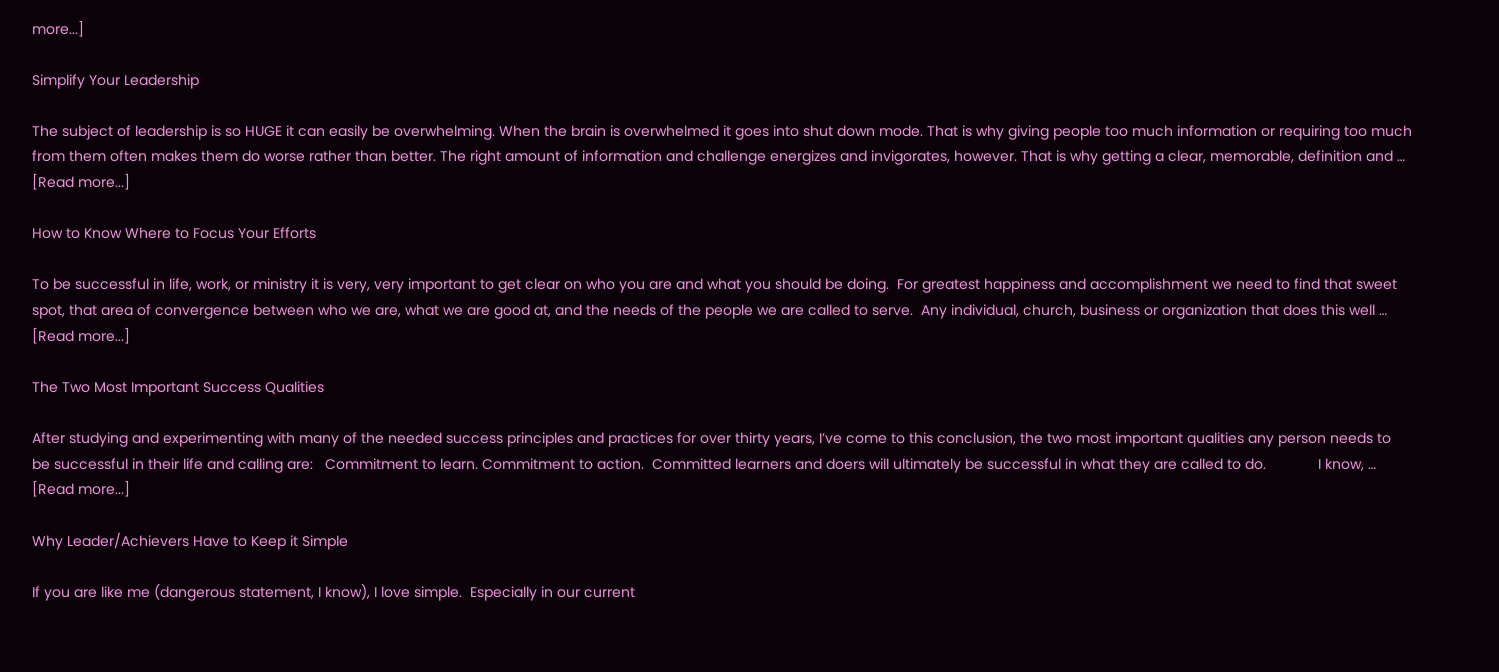more...]

Simplify Your Leadership

The subject of leadership is so HUGE it can easily be overwhelming. When the brain is overwhelmed it goes into shut down mode. That is why giving people too much information or requiring too much from them often makes them do worse rather than better. The right amount of information and challenge energizes and invigorates, however. That is why getting a clear, memorable, definition and … [Read more...]

How to Know Where to Focus Your Efforts

To be successful in life, work, or ministry it is very, very important to get clear on who you are and what you should be doing.  For greatest happiness and accomplishment we need to find that sweet spot, that area of convergence between who we are, what we are good at, and the needs of the people we are called to serve.  Any individual, church, business or organization that does this well … [Read more...]

The Two Most Important Success Qualities

After studying and experimenting with many of the needed success principles and practices for over thirty years, I’ve come to this conclusion, the two most important qualities any person needs to be successful in their life and calling are:   Commitment to learn. Commitment to action.  Committed learners and doers will ultimately be successful in what they are called to do.             I know, … [Read more...]

Why Leader/Achievers Have to Keep it Simple

If you are like me (dangerous statement, I know), I love simple.  Especially in our current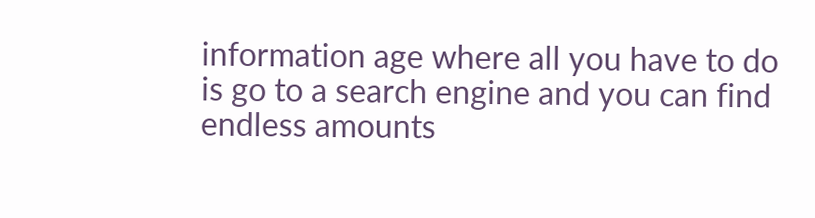information age where all you have to do is go to a search engine and you can find endless amounts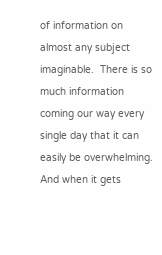of information on almost any subject imaginable.  There is so much information coming our way every single day that it can easily be overwhelming.  And when it gets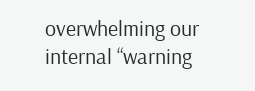overwhelming our internal “warning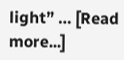light” … [Read more...]